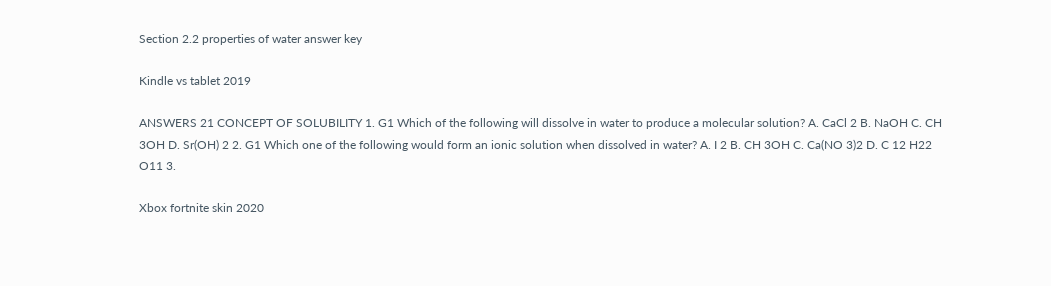Section 2.2 properties of water answer key

Kindle vs tablet 2019

ANSWERS 21 CONCEPT OF SOLUBILITY 1. G1 Which of the following will dissolve in water to produce a molecular solution? A. CaCl 2 B. NaOH C. CH 3OH D. Sr(OH) 2 2. G1 Which one of the following would form an ionic solution when dissolved in water? A. I 2 B. CH 3OH C. Ca(NO 3)2 D. C 12 H22 O11 3.

Xbox fortnite skin 2020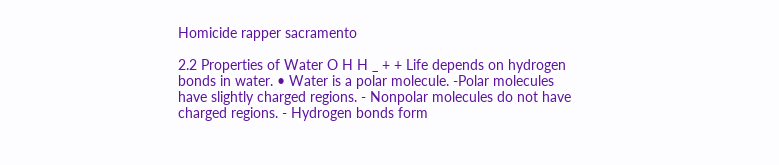Homicide rapper sacramento

2.2 Properties of Water O H H _ + + Life depends on hydrogen bonds in water. • Water is a polar molecule. -Polar molecules have slightly charged regions. - Nonpolar molecules do not have charged regions. - Hydrogen bonds form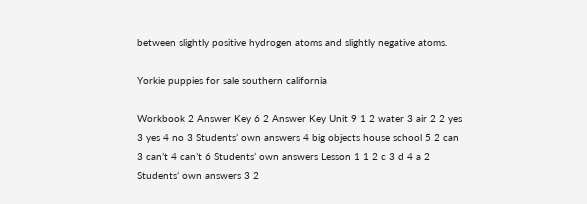between slightly positive hydrogen atoms and slightly negative atoms.

Yorkie puppies for sale southern california

Workbook 2 Answer Key 6 2 Answer Key Unit 9 1 2 water 3 air 2 2 yes 3 yes 4 no 3 Students’ own answers 4 big objects house school 5 2 can 3 can’t 4 can’t 6 Students’ own answers Lesson 1 1 2 c 3 d 4 a 2 Students’ own answers 3 2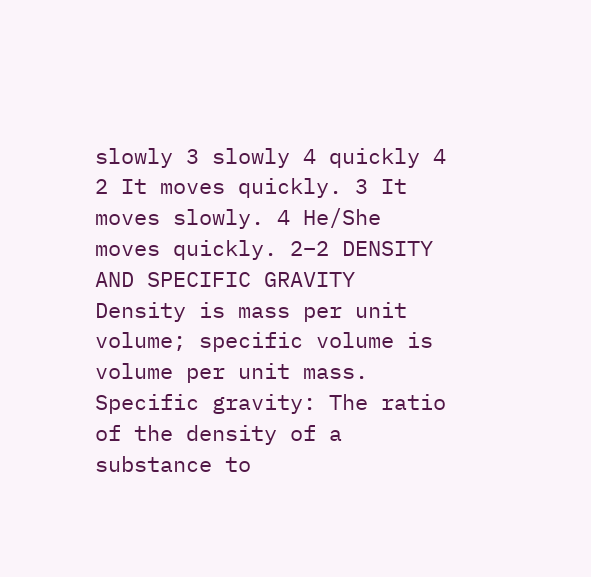slowly 3 slowly 4 quickly 4 2 It moves quickly. 3 It moves slowly. 4 He/She moves quickly. 2–2 DENSITY AND SPECIFIC GRAVITY Density is mass per unit volume; specific volume is volume per unit mass. Specific gravity: The ratio of the density of a substance to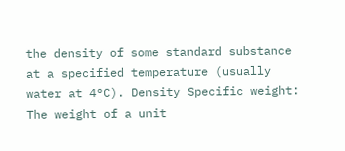the density of some standard substance at a specified temperature (usually water at 4°C). Density Specific weight: The weight of a unit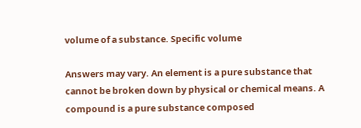volume of a substance. Specific volume

Answers may vary. An element is a pure substance that cannot be broken down by physical or chemical means. A compound is a pure substance composed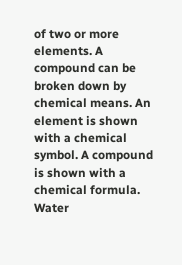of two or more elements. A compound can be broken down by chemical means. An element is shown with a chemical symbol. A compound is shown with a chemical formula. Water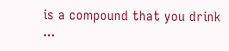is a compound that you drink ...